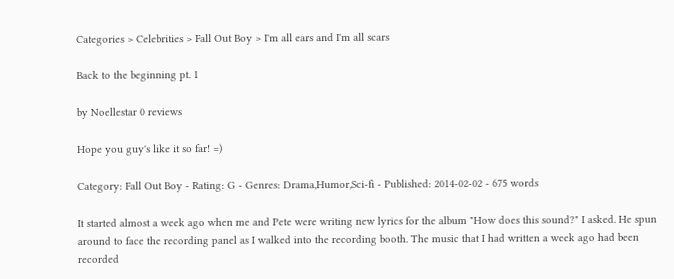Categories > Celebrities > Fall Out Boy > I'm all ears and I'm all scars

Back to the beginning pt. 1

by Noellestar 0 reviews

Hope you guy's like it so far! =)

Category: Fall Out Boy - Rating: G - Genres: Drama,Humor,Sci-fi - Published: 2014-02-02 - 675 words

It started almost a week ago when me and Pete were writing new lyrics for the album "How does this sound?" I asked. He spun around to face the recording panel as I walked into the recording booth. The music that I had written a week ago had been recorded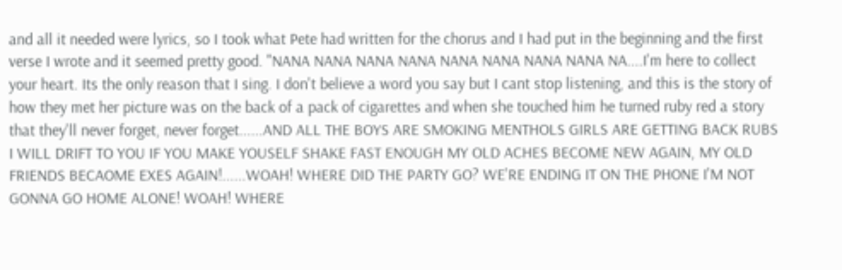and all it needed were lyrics, so I took what Pete had written for the chorus and I had put in the beginning and the first verse I wrote and it seemed pretty good. "NANA NANA NANA NANA NANA NANA NANA NANA NA....I'm here to collect your heart. Its the only reason that I sing. I don't believe a word you say but I cant stop listening, and this is the story of how they met her picture was on the back of a pack of cigarettes and when she touched him he turned ruby red a story that they'll never forget, never forget......AND ALL THE BOYS ARE SMOKING MENTHOLS GIRLS ARE GETTING BACK RUBS I WILL DRIFT TO YOU IF YOU MAKE YOUSELF SHAKE FAST ENOUGH MY OLD ACHES BECOME NEW AGAIN, MY OLD FRIENDS BECAOME EXES AGAIN!......WOAH! WHERE DID THE PARTY GO? WE'RE ENDING IT ON THE PHONE I'M NOT GONNA GO HOME ALONE! WOAH! WHERE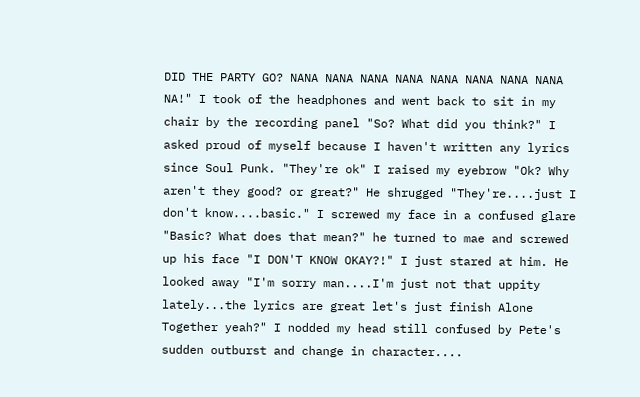DID THE PARTY GO? NANA NANA NANA NANA NANA NANA NANA NANA NA!" I took of the headphones and went back to sit in my chair by the recording panel "So? What did you think?" I asked proud of myself because I haven't written any lyrics since Soul Punk. "They're ok" I raised my eyebrow "Ok? Why aren't they good? or great?" He shrugged "They're....just I don't know....basic." I screwed my face in a confused glare "Basic? What does that mean?" he turned to mae and screwed up his face "I DON'T KNOW OKAY?!" I just stared at him. He looked away "I'm sorry man....I'm just not that uppity lately...the lyrics are great let's just finish Alone Together yeah?" I nodded my head still confused by Pete's sudden outburst and change in character....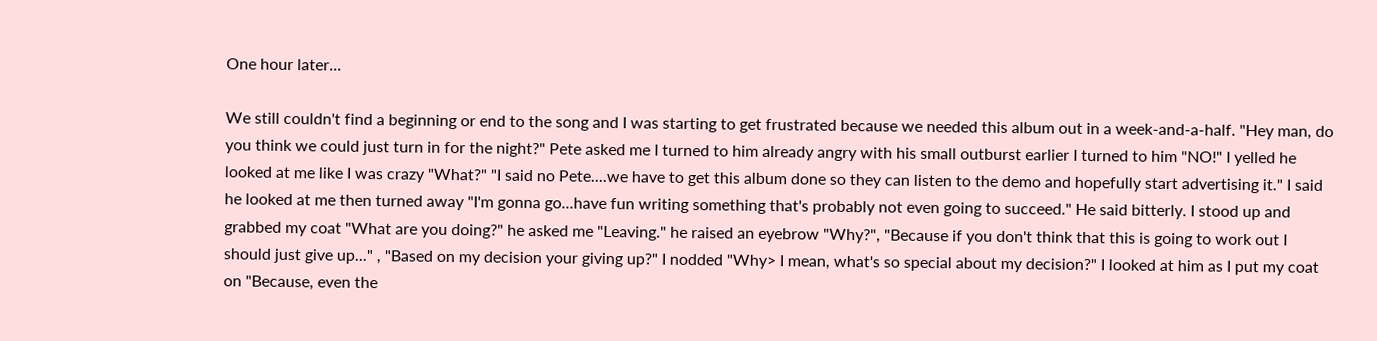One hour later...

We still couldn't find a beginning or end to the song and I was starting to get frustrated because we needed this album out in a week-and-a-half. "Hey man, do you think we could just turn in for the night?" Pete asked me I turned to him already angry with his small outburst earlier I turned to him "NO!" I yelled he looked at me like I was crazy "What?" "I said no Pete....we have to get this album done so they can listen to the demo and hopefully start advertising it." I said he looked at me then turned away "I'm gonna go...have fun writing something that's probably not even going to succeed." He said bitterly. I stood up and grabbed my coat "What are you doing?" he asked me "Leaving." he raised an eyebrow "Why?", "Because if you don't think that this is going to work out I should just give up..." , "Based on my decision your giving up?" I nodded "Why> I mean, what's so special about my decision?" I looked at him as I put my coat on "Because, even the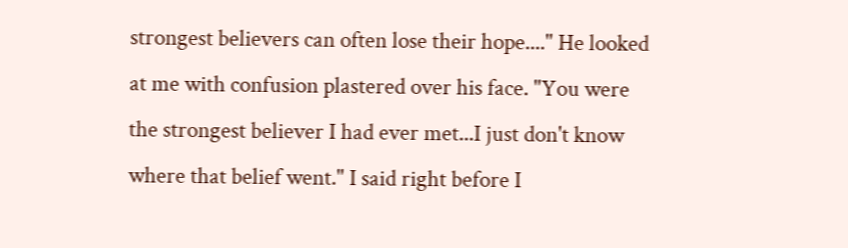strongest believers can often lose their hope...." He looked at me with confusion plastered over his face. "You were the strongest believer I had ever met...I just don't know where that belief went." I said right before I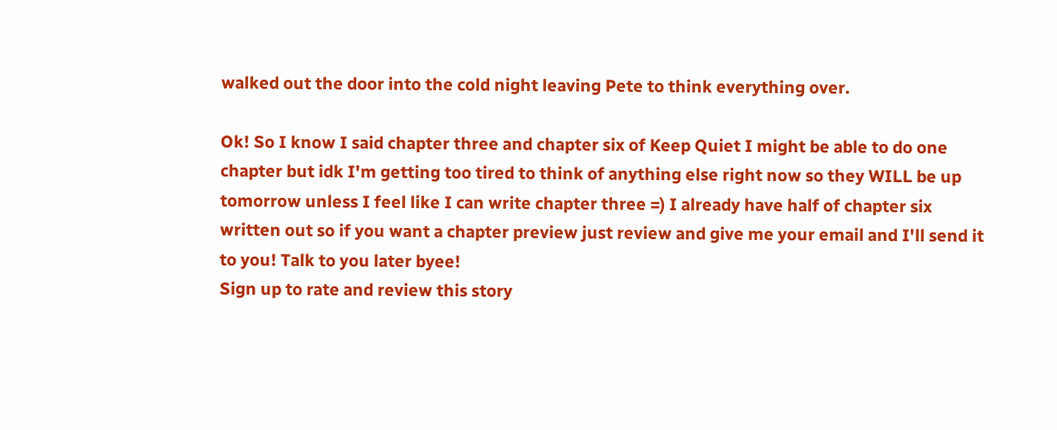walked out the door into the cold night leaving Pete to think everything over.

Ok! So I know I said chapter three and chapter six of Keep Quiet I might be able to do one chapter but idk I'm getting too tired to think of anything else right now so they WILL be up tomorrow unless I feel like I can write chapter three =) I already have half of chapter six written out so if you want a chapter preview just review and give me your email and I'll send it to you! Talk to you later byee!
Sign up to rate and review this story